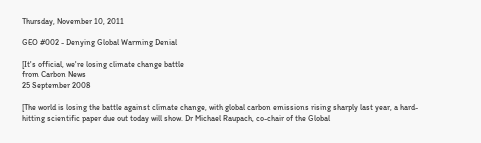Thursday, November 10, 2011

GEO #002 - Denying Global Warming Denial

[It's official, we're losing climate change battle
from Carbon News
25 September 2008

[The world is losing the battle against climate change, with global carbon emissions rising sharply last year, a hard-hitting scientific paper due out today will show. Dr Michael Raupach, co-chair of the Global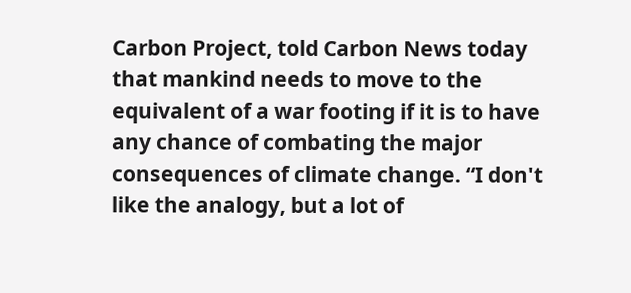Carbon Project, told Carbon News today that mankind needs to move to the equivalent of a war footing if it is to have any chance of combating the major consequences of climate change. “I don't like the analogy, but a lot of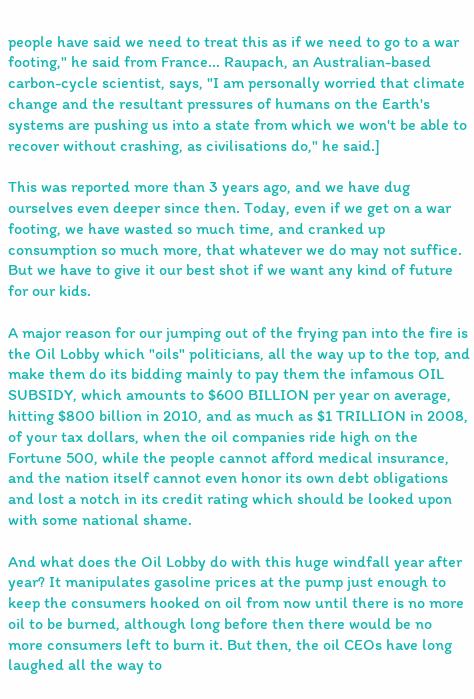people have said we need to treat this as if we need to go to a war footing," he said from France... Raupach, an Australian-based carbon-cycle scientist, says, "I am personally worried that climate change and the resultant pressures of humans on the Earth's systems are pushing us into a state from which we won't be able to recover without crashing, as civilisations do," he said.]

This was reported more than 3 years ago, and we have dug ourselves even deeper since then. Today, even if we get on a war footing, we have wasted so much time, and cranked up consumption so much more, that whatever we do may not suffice. But we have to give it our best shot if we want any kind of future for our kids.

A major reason for our jumping out of the frying pan into the fire is the Oil Lobby which "oils" politicians, all the way up to the top, and make them do its bidding mainly to pay them the infamous OIL SUBSIDY, which amounts to $600 BILLION per year on average, hitting $800 billion in 2010, and as much as $1 TRILLION in 2008, of your tax dollars, when the oil companies ride high on the Fortune 500, while the people cannot afford medical insurance, and the nation itself cannot even honor its own debt obligations and lost a notch in its credit rating which should be looked upon with some national shame.

And what does the Oil Lobby do with this huge windfall year after year? It manipulates gasoline prices at the pump just enough to keep the consumers hooked on oil from now until there is no more oil to be burned, although long before then there would be no more consumers left to burn it. But then, the oil CEOs have long laughed all the way to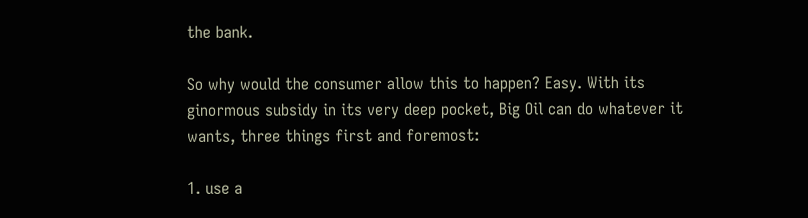the bank.

So why would the consumer allow this to happen? Easy. With its ginormous subsidy in its very deep pocket, Big Oil can do whatever it wants, three things first and foremost:

1. use a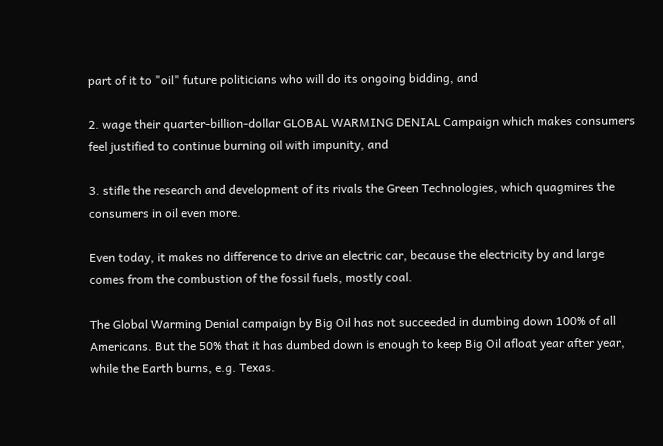part of it to "oil" future politicians who will do its ongoing bidding, and

2. wage their quarter-billion-dollar GLOBAL WARMING DENIAL Campaign which makes consumers feel justified to continue burning oil with impunity, and

3. stifle the research and development of its rivals the Green Technologies, which quagmires the consumers in oil even more.

Even today, it makes no difference to drive an electric car, because the electricity by and large comes from the combustion of the fossil fuels, mostly coal.

The Global Warming Denial campaign by Big Oil has not succeeded in dumbing down 100% of all Americans. But the 50% that it has dumbed down is enough to keep Big Oil afloat year after year, while the Earth burns, e.g. Texas.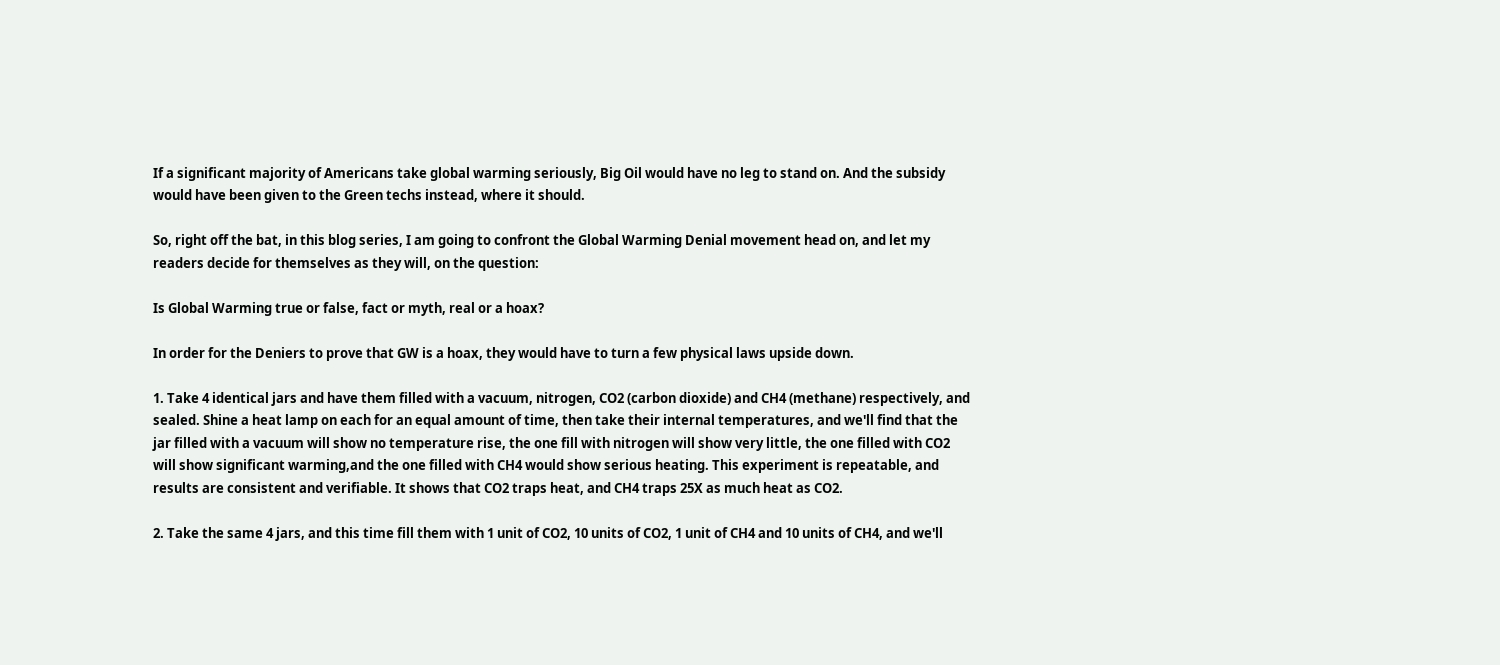If a significant majority of Americans take global warming seriously, Big Oil would have no leg to stand on. And the subsidy would have been given to the Green techs instead, where it should.

So, right off the bat, in this blog series, I am going to confront the Global Warming Denial movement head on, and let my readers decide for themselves as they will, on the question:

Is Global Warming true or false, fact or myth, real or a hoax?

In order for the Deniers to prove that GW is a hoax, they would have to turn a few physical laws upside down.

1. Take 4 identical jars and have them filled with a vacuum, nitrogen, CO2 (carbon dioxide) and CH4 (methane) respectively, and sealed. Shine a heat lamp on each for an equal amount of time, then take their internal temperatures, and we'll find that the jar filled with a vacuum will show no temperature rise, the one fill with nitrogen will show very little, the one filled with CO2 will show significant warming,and the one filled with CH4 would show serious heating. This experiment is repeatable, and results are consistent and verifiable. It shows that CO2 traps heat, and CH4 traps 25X as much heat as CO2.

2. Take the same 4 jars, and this time fill them with 1 unit of CO2, 10 units of CO2, 1 unit of CH4 and 10 units of CH4, and we'll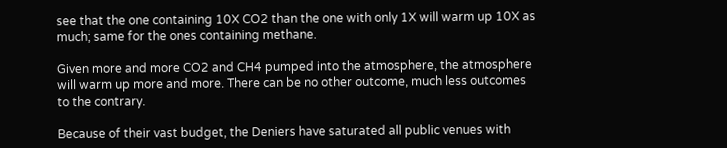see that the one containing 10X CO2 than the one with only 1X will warm up 10X as much; same for the ones containing methane.

Given more and more CO2 and CH4 pumped into the atmosphere, the atmosphere will warm up more and more. There can be no other outcome, much less outcomes to the contrary.

Because of their vast budget, the Deniers have saturated all public venues with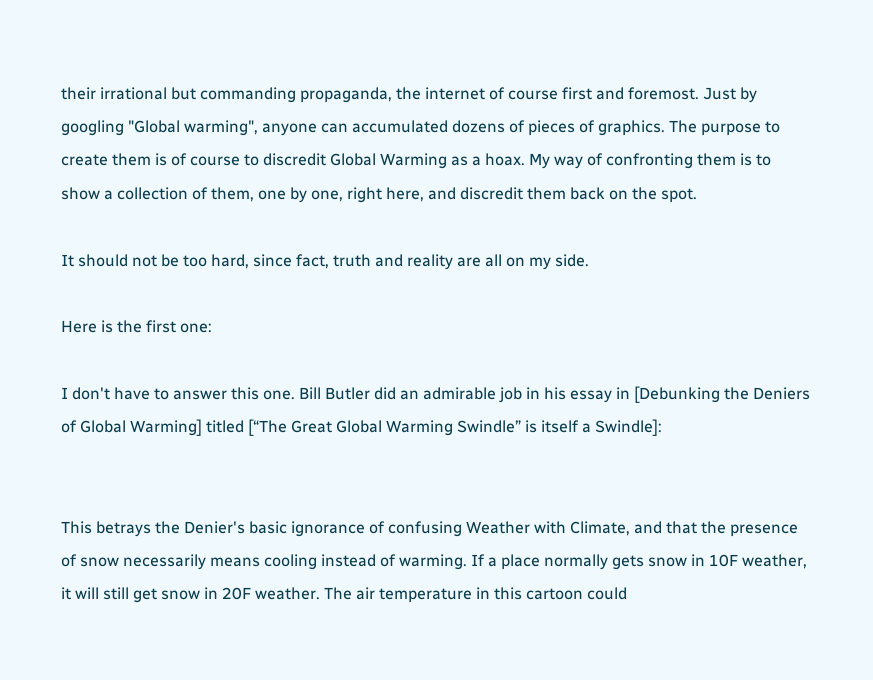their irrational but commanding propaganda, the internet of course first and foremost. Just by googling "Global warming", anyone can accumulated dozens of pieces of graphics. The purpose to create them is of course to discredit Global Warming as a hoax. My way of confronting them is to show a collection of them, one by one, right here, and discredit them back on the spot.

It should not be too hard, since fact, truth and reality are all on my side.

Here is the first one:

I don't have to answer this one. Bill Butler did an admirable job in his essay in [Debunking the Deniers of Global Warming] titled [“The Great Global Warming Swindle” is itself a Swindle]:


This betrays the Denier's basic ignorance of confusing Weather with Climate, and that the presence of snow necessarily means cooling instead of warming. If a place normally gets snow in 10F weather, it will still get snow in 20F weather. The air temperature in this cartoon could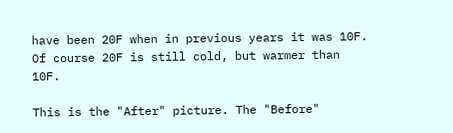have been 20F when in previous years it was 10F. Of course 20F is still cold, but warmer than 10F.

This is the "After" picture. The "Before"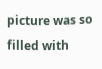picture was so filled with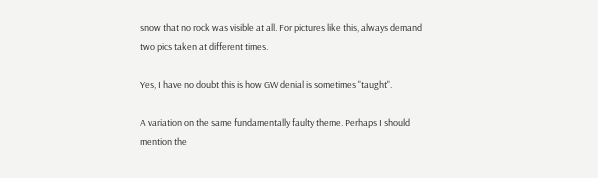snow that no rock was visible at all. For pictures like this, always demand two pics taken at different times.

Yes, I have no doubt this is how GW denial is sometimes "taught".

A variation on the same fundamentally faulty theme. Perhaps I should mention the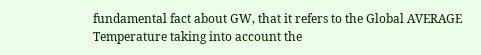fundamental fact about GW, that it refers to the Global AVERAGE Temperature taking into account the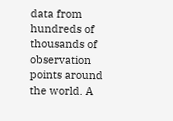data from hundreds of thousands of observation points around the world. A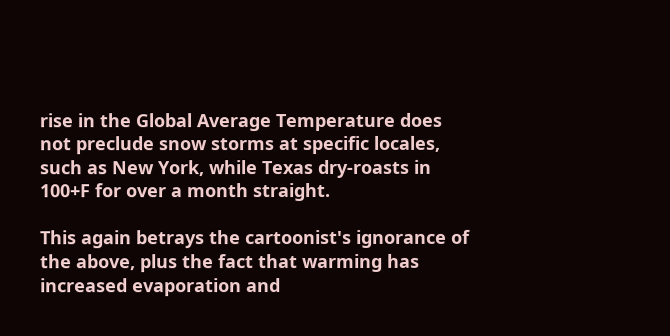rise in the Global Average Temperature does not preclude snow storms at specific locales, such as New York, while Texas dry-roasts in 100+F for over a month straight.

This again betrays the cartoonist's ignorance of the above, plus the fact that warming has increased evaporation and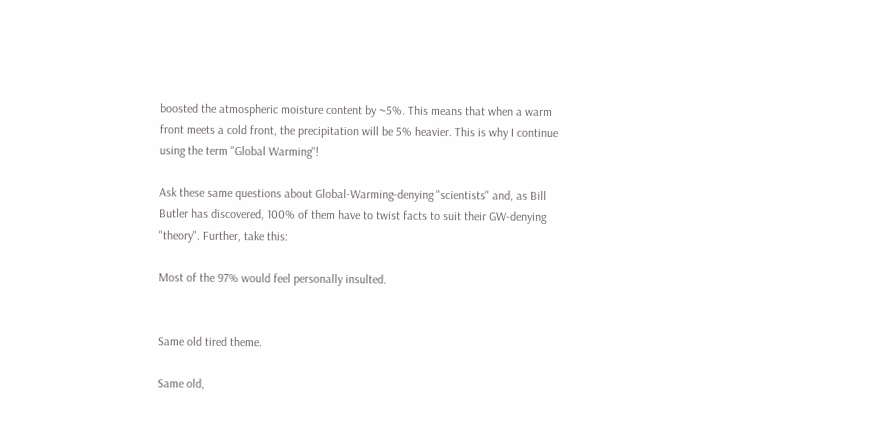boosted the atmospheric moisture content by ~5%. This means that when a warm front meets a cold front, the precipitation will be 5% heavier. This is why I continue using the term "Global Warming"!

Ask these same questions about Global-Warming-denying "scientists" and, as Bill Butler has discovered, 100% of them have to twist facts to suit their GW-denying "theory". Further, take this:

Most of the 97% would feel personally insulted.


Same old tired theme.

Same old,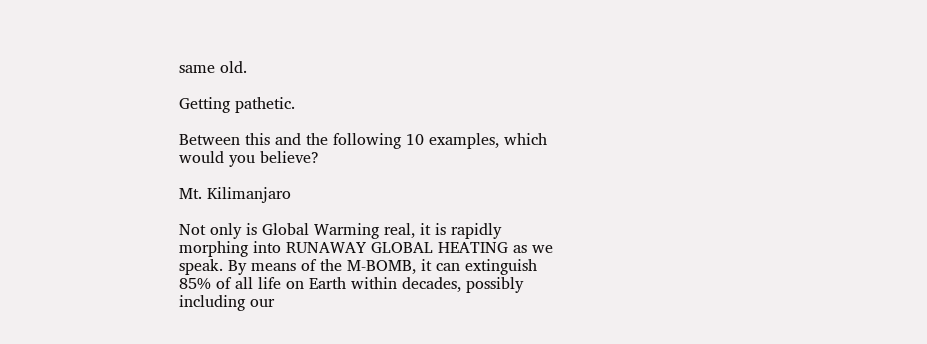same old.

Getting pathetic.

Between this and the following 10 examples, which would you believe?

Mt. Kilimanjaro

Not only is Global Warming real, it is rapidly morphing into RUNAWAY GLOBAL HEATING as we speak. By means of the M-BOMB, it can extinguish 85% of all life on Earth within decades, possibly including our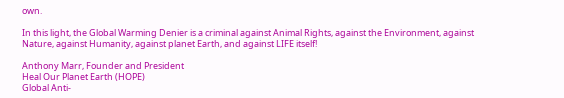own.

In this light, the Global Warming Denier is a criminal against Animal Rights, against the Environment, against Nature, against Humanity, against planet Earth, and against LIFE itself!

Anthony Marr, Founder and President
Heal Our Planet Earth (HOPE)
Global Anti-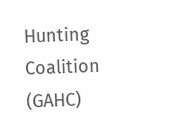Hunting Coalition (GAHC)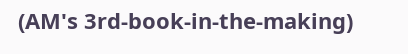(AM's 3rd-book-in-the-making)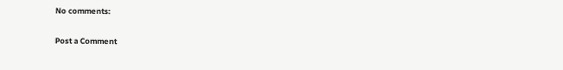No comments:

Post a Comment